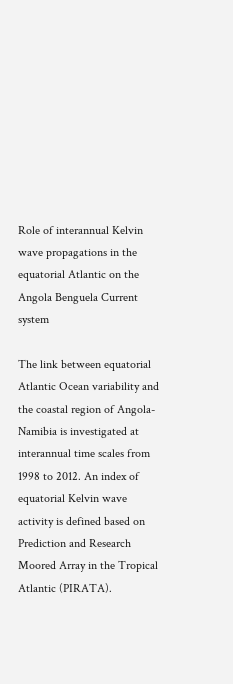Role of interannual Kelvin wave propagations in the equatorial Atlantic on the Angola Benguela Current system

The link between equatorial Atlantic Ocean variability and the coastal region of Angola-Namibia is investigated at interannual time scales from 1998 to 2012. An index of equatorial Kelvin wave activity is defined based on Prediction and Research Moored Array in the Tropical Atlantic (PIRATA).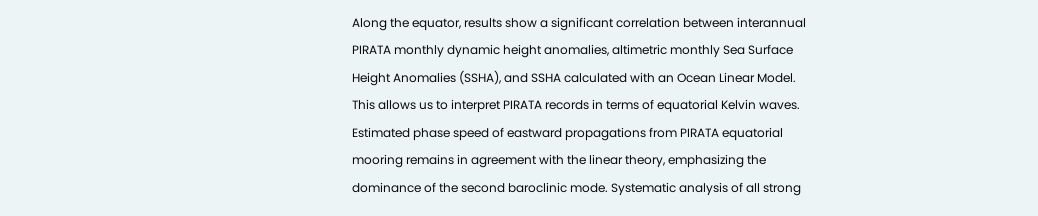Along the equator, results show a significant correlation between interannual PIRATA monthly dynamic height anomalies, altimetric monthly Sea Surface Height Anomalies (SSHA), and SSHA calculated with an Ocean Linear Model. This allows us to interpret PIRATA records in terms of equatorial Kelvin waves. Estimated phase speed of eastward propagations from PIRATA equatorial mooring remains in agreement with the linear theory, emphasizing the dominance of the second baroclinic mode. Systematic analysis of all strong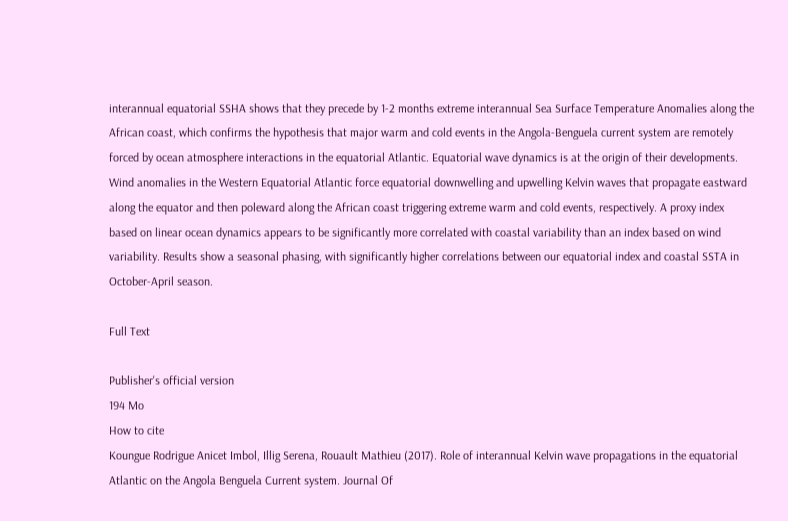interannual equatorial SSHA shows that they precede by 1-2 months extreme interannual Sea Surface Temperature Anomalies along the African coast, which confirms the hypothesis that major warm and cold events in the Angola-Benguela current system are remotely forced by ocean atmosphere interactions in the equatorial Atlantic. Equatorial wave dynamics is at the origin of their developments. Wind anomalies in the Western Equatorial Atlantic force equatorial downwelling and upwelling Kelvin waves that propagate eastward along the equator and then poleward along the African coast triggering extreme warm and cold events, respectively. A proxy index based on linear ocean dynamics appears to be significantly more correlated with coastal variability than an index based on wind variability. Results show a seasonal phasing, with significantly higher correlations between our equatorial index and coastal SSTA in October-April season.

Full Text

Publisher's official version
194 Mo
How to cite
Koungue Rodrigue Anicet Imbol, Illig Serena, Rouault Mathieu (2017). Role of interannual Kelvin wave propagations in the equatorial Atlantic on the Angola Benguela Current system. Journal Of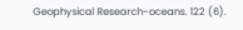Geophysical Research-oceans. 122 (6).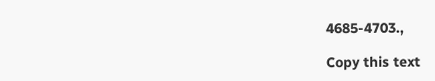4685-4703.,

Copy this text